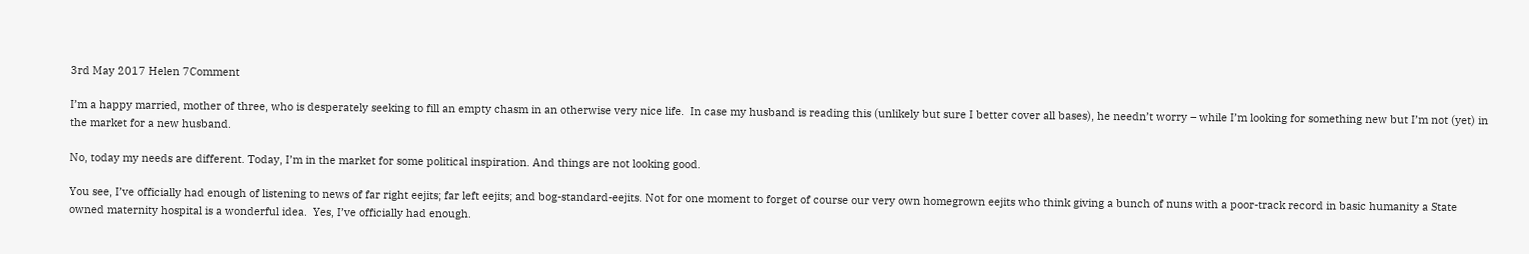3rd May 2017 Helen 7Comment

I’m a happy married, mother of three, who is desperately seeking to fill an empty chasm in an otherwise very nice life.  In case my husband is reading this (unlikely but sure I better cover all bases), he needn’t worry – while I’m looking for something new but I’m not (yet) in the market for a new husband.

No, today my needs are different. Today, I’m in the market for some political inspiration. And things are not looking good.

You see, I’ve officially had enough of listening to news of far right eejits; far left eejits; and bog-standard-eejits. Not for one moment to forget of course our very own homegrown eejits who think giving a bunch of nuns with a poor-track record in basic humanity a State owned maternity hospital is a wonderful idea.  Yes, I’ve officially had enough.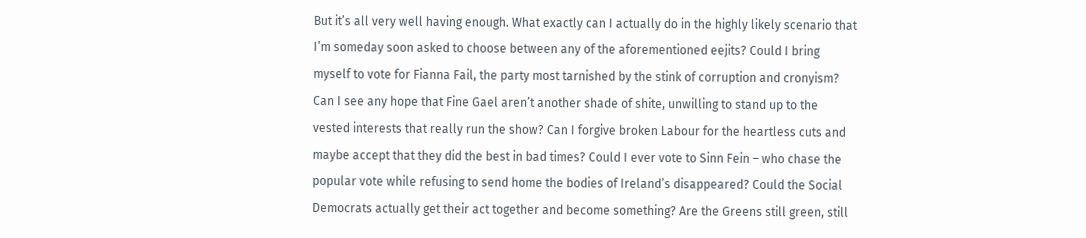But it’s all very well having enough. What exactly can I actually do in the highly likely scenario that I’m someday soon asked to choose between any of the aforementioned eejits? Could I bring myself to vote for Fianna Fail, the party most tarnished by the stink of corruption and cronyism? Can I see any hope that Fine Gael aren’t another shade of shite, unwilling to stand up to the vested interests that really run the show? Can I forgive broken Labour for the heartless cuts and maybe accept that they did the best in bad times? Could I ever vote to Sinn Fein – who chase the popular vote while refusing to send home the bodies of Ireland’s disappeared? Could the Social Democrats actually get their act together and become something? Are the Greens still green, still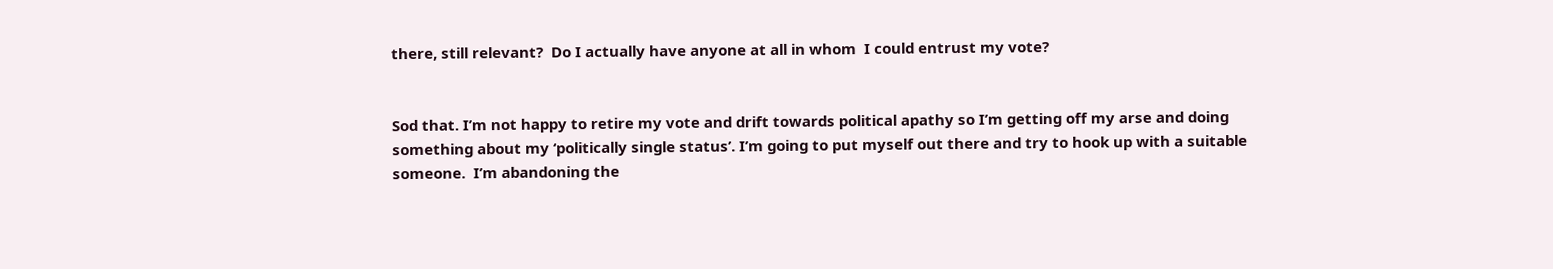there, still relevant?  Do I actually have anyone at all in whom  I could entrust my vote?


Sod that. I’m not happy to retire my vote and drift towards political apathy so I’m getting off my arse and doing something about my ‘politically single status’. I’m going to put myself out there and try to hook up with a suitable someone.  I’m abandoning the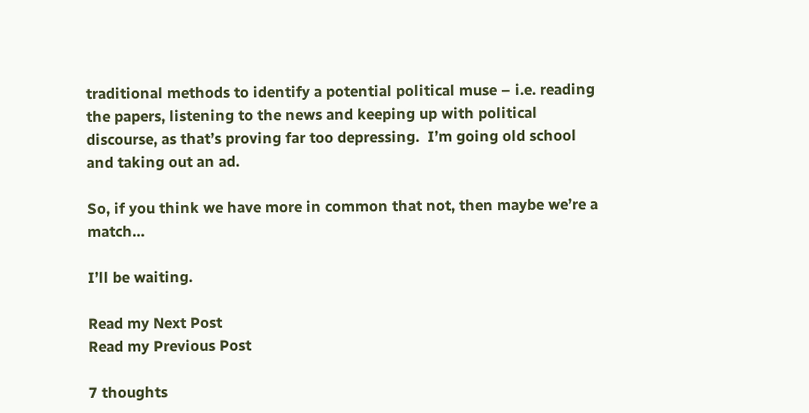traditional methods to identify a potential political muse – i.e. reading the papers, listening to the news and keeping up with political discourse, as that’s proving far too depressing.  I’m going old school and taking out an ad.

So, if you think we have more in common that not, then maybe we’re a match…

I’ll be waiting.

Read my Next Post
Read my Previous Post

7 thoughts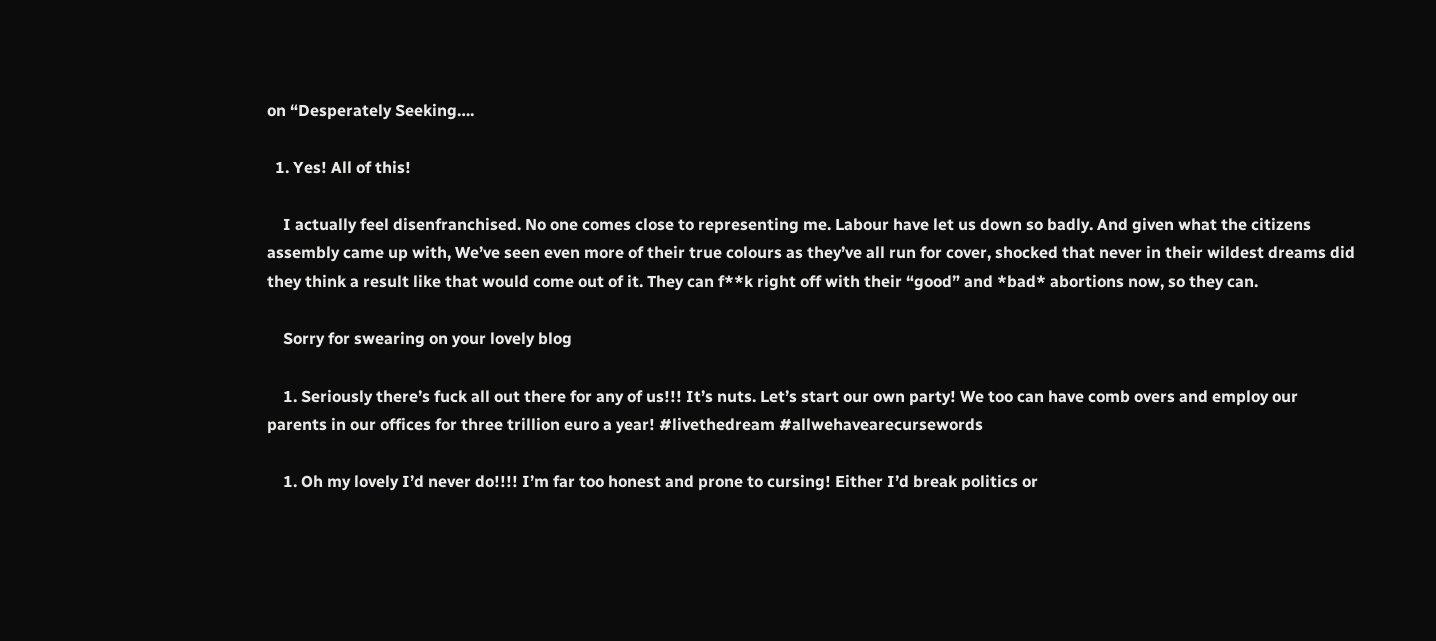on “Desperately Seeking….

  1. Yes! All of this!

    I actually feel disenfranchised. No one comes close to representing me. Labour have let us down so badly. And given what the citizens assembly came up with, We’ve seen even more of their true colours as they’ve all run for cover, shocked that never in their wildest dreams did they think a result like that would come out of it. They can f**k right off with their “good” and *bad* abortions now, so they can.

    Sorry for swearing on your lovely blog

    1. Seriously there’s fuck all out there for any of us!!! It’s nuts. Let’s start our own party! We too can have comb overs and employ our parents in our offices for three trillion euro a year! #livethedream #allwehavearecursewords

    1. Oh my lovely I’d never do!!!! I’m far too honest and prone to cursing! Either I’d break politics or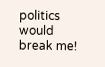politics would break me!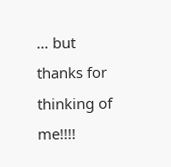… but thanks for thinking of me!!!!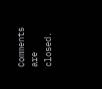Comments are closed.